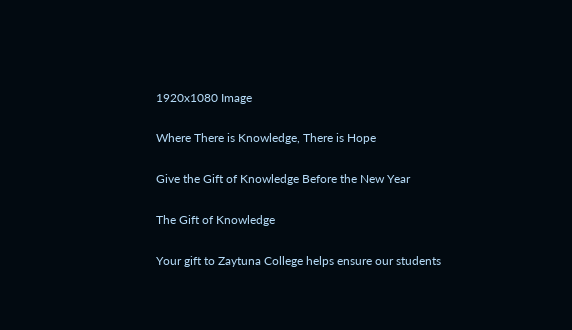1920x1080 Image

Where There is Knowledge, There is Hope

Give the Gift of Knowledge Before the New Year

The Gift of Knowledge

Your gift to Zaytuna College helps ensure our students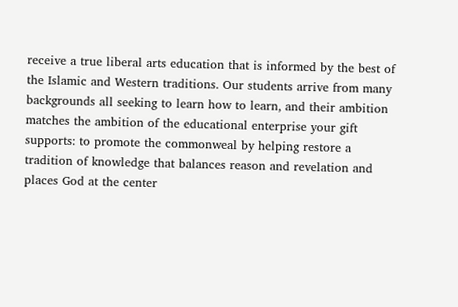receive a true liberal arts education that is informed by the best of the Islamic and Western traditions. Our students arrive from many backgrounds all seeking to learn how to learn, and their ambition matches the ambition of the educational enterprise your gift supports: to promote the commonweal by helping restore a tradition of knowledge that balances reason and revelation and places God at the center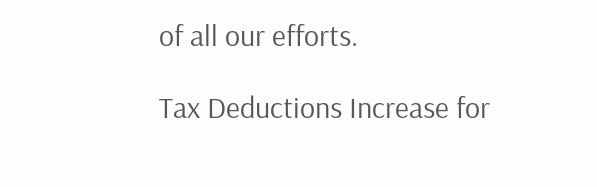of all our efforts.

Tax Deductions Increase for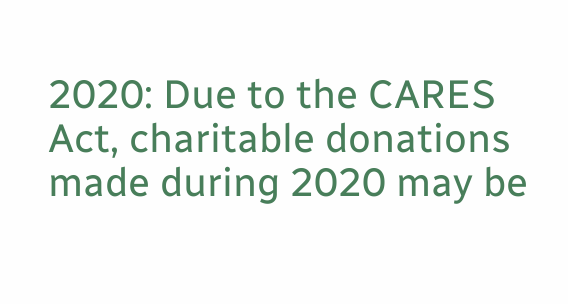2020: Due to the CARES Act, charitable donations made during 2020 may be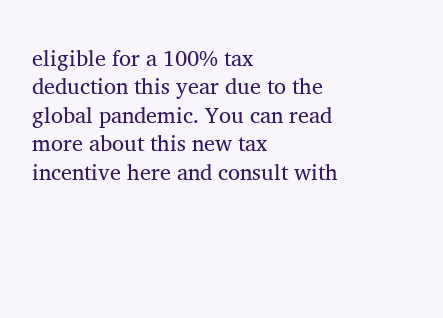eligible for a 100% tax deduction this year due to the global pandemic. You can read more about this new tax incentive here and consult with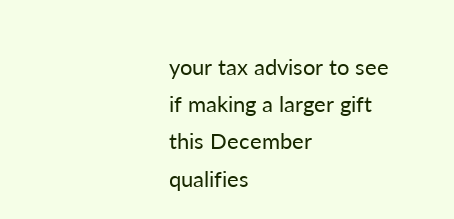your tax advisor to see if making a larger gift this December qualifies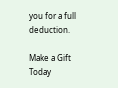you for a full deduction.

Make a Gift Today